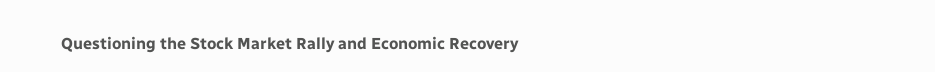Questioning the Stock Market Rally and Economic Recovery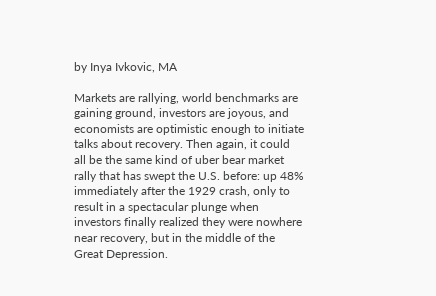by Inya Ivkovic, MA

Markets are rallying, world benchmarks are gaining ground, investors are joyous, and economists are optimistic enough to initiate talks about recovery. Then again, it could all be the same kind of uber bear market rally that has swept the U.S. before: up 48% immediately after the 1929 crash, only to result in a spectacular plunge when investors finally realized they were nowhere near recovery, but in the middle of the Great Depression.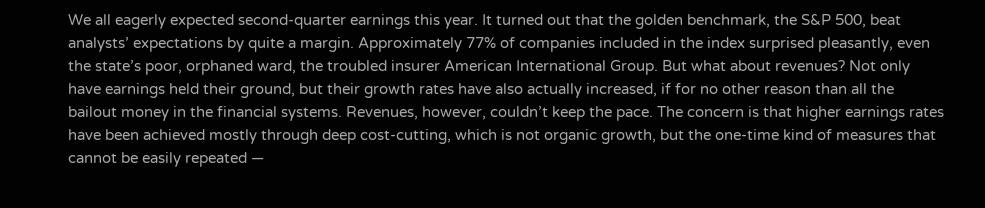We all eagerly expected second-quarter earnings this year. It turned out that the golden benchmark, the S&P 500, beat analysts’ expectations by quite a margin. Approximately 77% of companies included in the index surprised pleasantly, even the state’s poor, orphaned ward, the troubled insurer American International Group. But what about revenues? Not only have earnings held their ground, but their growth rates have also actually increased, if for no other reason than all the bailout money in the financial systems. Revenues, however, couldn’t keep the pace. The concern is that higher earnings rates have been achieved mostly through deep cost-cutting, which is not organic growth, but the one-time kind of measures that cannot be easily repeated —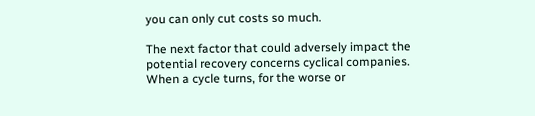you can only cut costs so much.

The next factor that could adversely impact the potential recovery concerns cyclical companies. When a cycle turns, for the worse or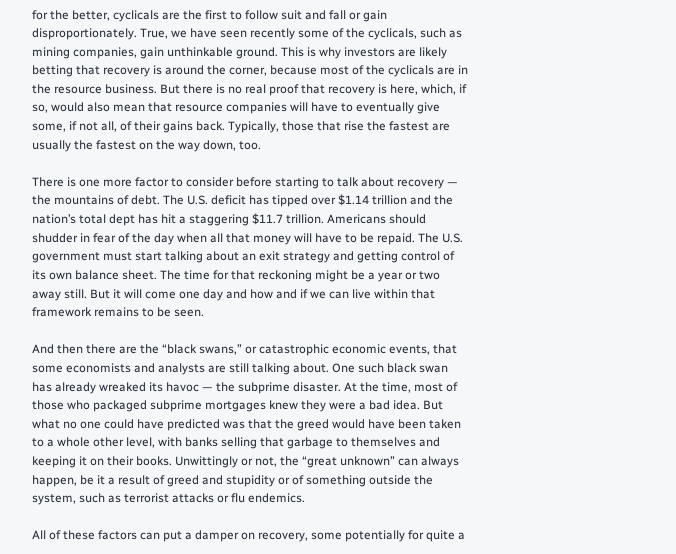for the better, cyclicals are the first to follow suit and fall or gain disproportionately. True, we have seen recently some of the cyclicals, such as mining companies, gain unthinkable ground. This is why investors are likely betting that recovery is around the corner, because most of the cyclicals are in the resource business. But there is no real proof that recovery is here, which, if so, would also mean that resource companies will have to eventually give some, if not all, of their gains back. Typically, those that rise the fastest are usually the fastest on the way down, too.

There is one more factor to consider before starting to talk about recovery — the mountains of debt. The U.S. deficit has tipped over $1.14 trillion and the nation’s total dept has hit a staggering $11.7 trillion. Americans should shudder in fear of the day when all that money will have to be repaid. The U.S. government must start talking about an exit strategy and getting control of its own balance sheet. The time for that reckoning might be a year or two away still. But it will come one day and how and if we can live within that framework remains to be seen.

And then there are the “black swans,” or catastrophic economic events, that some economists and analysts are still talking about. One such black swan has already wreaked its havoc — the subprime disaster. At the time, most of those who packaged subprime mortgages knew they were a bad idea. But what no one could have predicted was that the greed would have been taken to a whole other level, with banks selling that garbage to themselves and keeping it on their books. Unwittingly or not, the “great unknown” can always happen, be it a result of greed and stupidity or of something outside the system, such as terrorist attacks or flu endemics.

All of these factors can put a damper on recovery, some potentially for quite a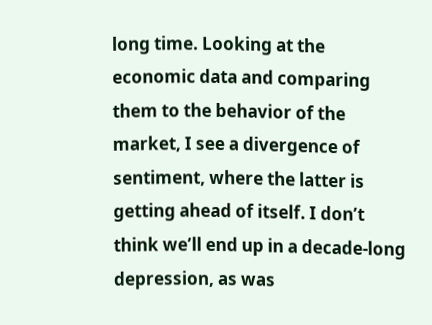long time. Looking at the economic data and comparing them to the behavior of the market, I see a divergence of sentiment, where the latter is getting ahead of itself. I don’t think we’ll end up in a decade-long depression, as was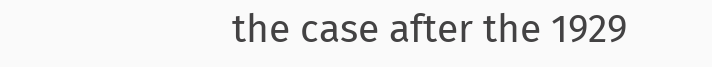the case after the 1929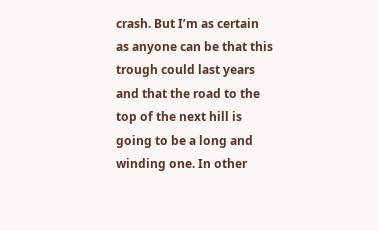crash. But I’m as certain as anyone can be that this trough could last years and that the road to the top of the next hill is going to be a long and winding one. In other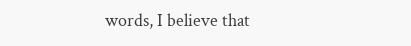words, I believe that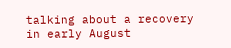talking about a recovery in early August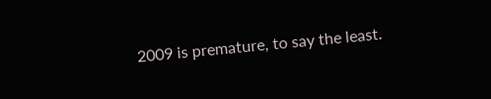2009 is premature, to say the least.